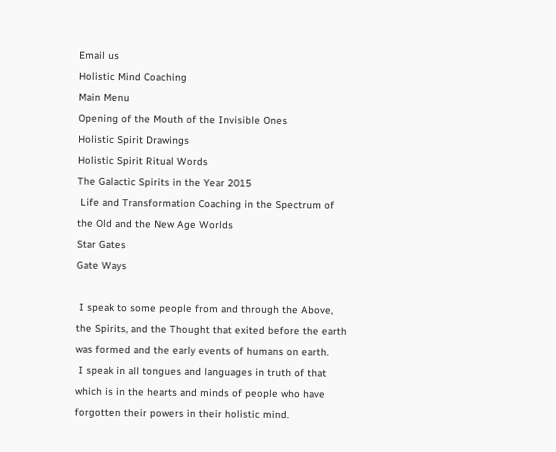Email us
Holistic Mind Coaching
Main Menu
Opening of the Mouth of the Invisible Ones
Holistic Spirit Drawings
Holistic Spirit Ritual Words
The Galactic Spirits in the Year 2015
 Life and Transformation Coaching in the Spectrum of the Old and the New Age Worlds
Star Gates
Gate Ways

 I speak to some people from and through the Above, the Spirits, and the Thought that exited before the earth was formed and the early events of humans on earth.
 I speak in all tongues and languages in truth of that which is in the hearts and minds of people who have forgotten their powers in their holistic mind.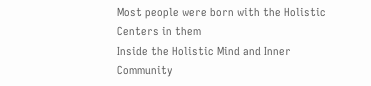Most people were born with the Holistic Centers in them
Inside the Holistic Mind and Inner Community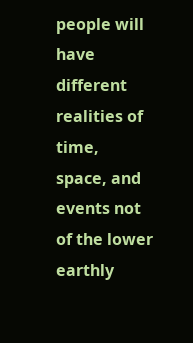people will have different realities of time, space, and events not of the lower earthly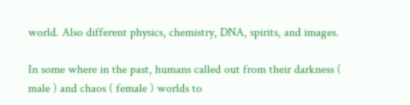world. Also different physics, chemistry, DNA, spirits, and images.

In some where in the past, humans called out from their darkness ( male ) and chaos ( female ) worlds to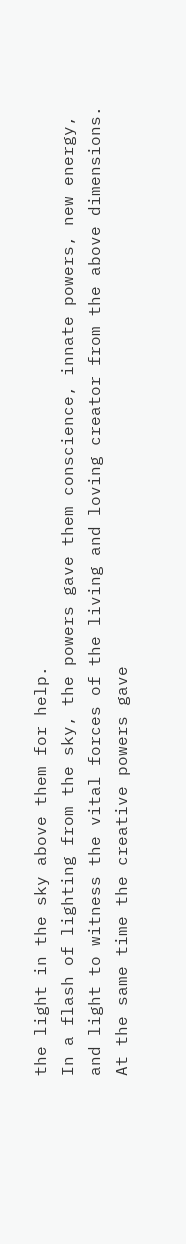the light in the sky above them for help.
In a flash of lighting from the sky, the powers gave them conscience, innate powers, new energy, and light to witness the vital forces of the living and loving creator from the above dimensions.
At the same time the creative powers gave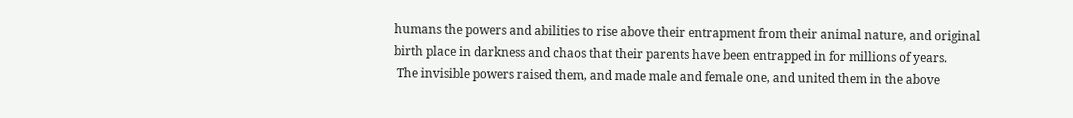humans the powers and abilities to rise above their entrapment from their animal nature, and original birth place in darkness and chaos that their parents have been entrapped in for millions of years.
 The invisible powers raised them, and made male and female one, and united them in the above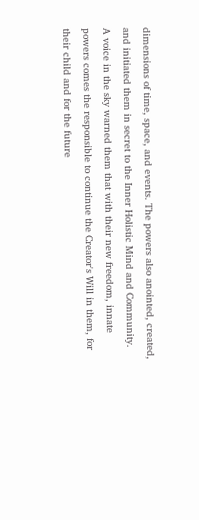dimensions of time, space, and events. The powers also anointed, created, and initiated them in secret to the Inner Holistic Mind and Community.
A voice in the sky warned them that with their new freedom, innate powers comes the responsible to continue the Creator's Will in them, for their child and for the future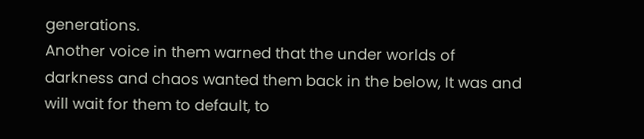generations.
Another voice in them warned that the under worlds of darkness and chaos wanted them back in the below, It was and will wait for them to default, to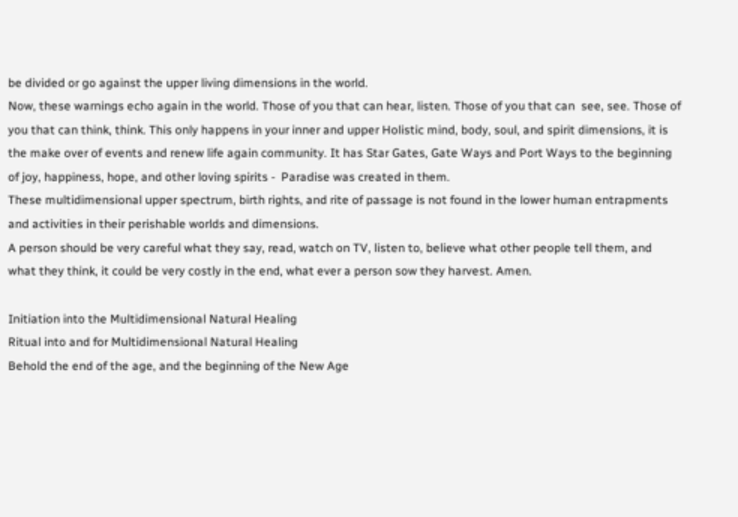be divided or go against the upper living dimensions in the world.
Now, these warnings echo again in the world. Those of you that can hear, listen. Those of you that can  see, see. Those of you that can think, think. This only happens in your inner and upper Holistic mind, body, soul, and spirit dimensions, it is the make over of events and renew life again community. It has Star Gates, Gate Ways and Port Ways to the beginning of joy, happiness, hope, and other loving spirits -  Paradise was created in them.
These multidimensional upper spectrum, birth rights, and rite of passage is not found in the lower human entrapments and activities in their perishable worlds and dimensions.
A person should be very careful what they say, read, watch on TV, listen to, believe what other people tell them, and what they think, it could be very costly in the end, what ever a person sow they harvest. Amen.

Initiation into the Multidimensional Natural Healing
Ritual into and for Multidimensional Natural Healing
Behold the end of the age, and the beginning of the New Age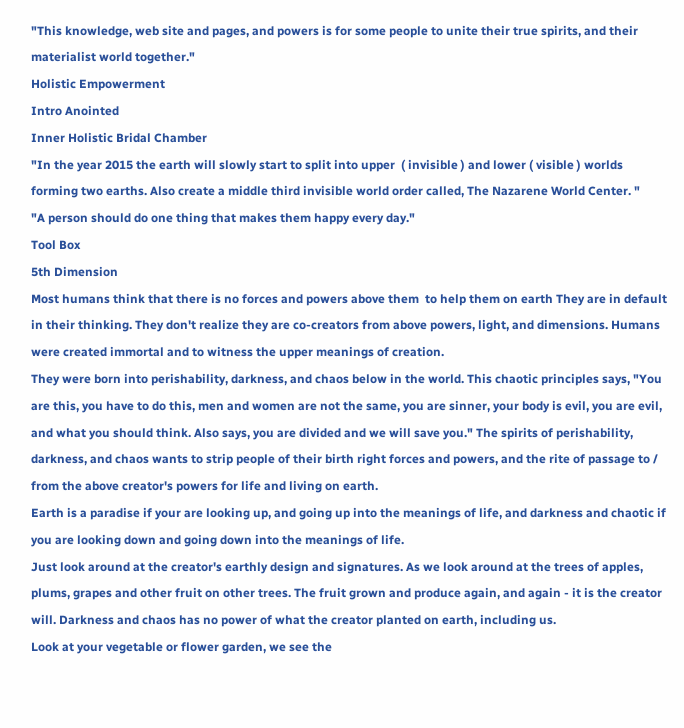"This knowledge, web site and pages, and powers is for some people to unite their true spirits, and their materialist world together."
Holistic Empowerment
Intro Anointed
Inner Holistic Bridal Chamber
"In the year 2015 the earth will slowly start to split into upper  ( invisible ) and lower ( visible ) worlds forming two earths. Also create a middle third invisible world order called, The Nazarene World Center. "
"A person should do one thing that makes them happy every day."
Tool Box
5th Dimension
Most humans think that there is no forces and powers above them  to help them on earth They are in default in their thinking. They don't realize they are co-creators from above powers, light, and dimensions. Humans were created immortal and to witness the upper meanings of creation.
They were born into perishability, darkness, and chaos below in the world. This chaotic principles says, "You are this, you have to do this, men and women are not the same, you are sinner, your body is evil, you are evil, and what you should think. Also says, you are divided and we will save you." The spirits of perishability, darkness, and chaos wants to strip people of their birth right forces and powers, and the rite of passage to / from the above creator's powers for life and living on earth.
Earth is a paradise if your are looking up, and going up into the meanings of life, and darkness and chaotic if you are looking down and going down into the meanings of life.
Just look around at the creator's earthly design and signatures. As we look around at the trees of apples, plums, grapes and other fruit on other trees. The fruit grown and produce again, and again - it is the creator will. Darkness and chaos has no power of what the creator planted on earth, including us.
Look at your vegetable or flower garden, we see the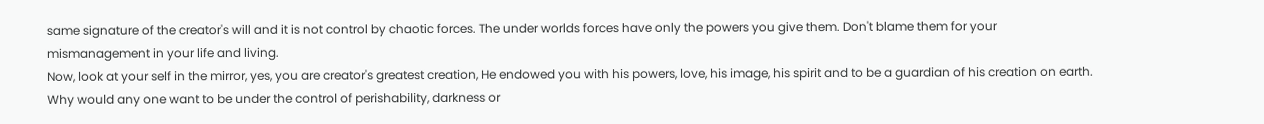same signature of the creator's will and it is not control by chaotic forces. The under worlds forces have only the powers you give them. Don't blame them for your mismanagement in your life and living.
Now, look at your self in the mirror, yes, you are creator's greatest creation, He endowed you with his powers, love, his image, his spirit and to be a guardian of his creation on earth. Why would any one want to be under the control of perishability, darkness or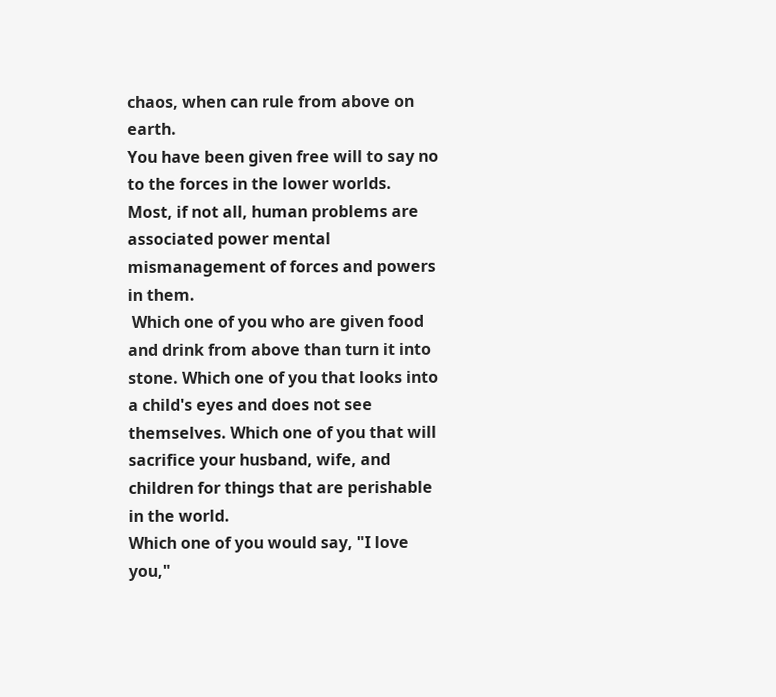chaos, when can rule from above on earth.
You have been given free will to say no to the forces in the lower worlds.
Most, if not all, human problems are associated power mental mismanagement of forces and powers in them.
 Which one of you who are given food and drink from above than turn it into stone. Which one of you that looks into a child's eyes and does not see themselves. Which one of you that will sacrifice your husband, wife, and children for things that are perishable in the world.
Which one of you would say, "I love you,"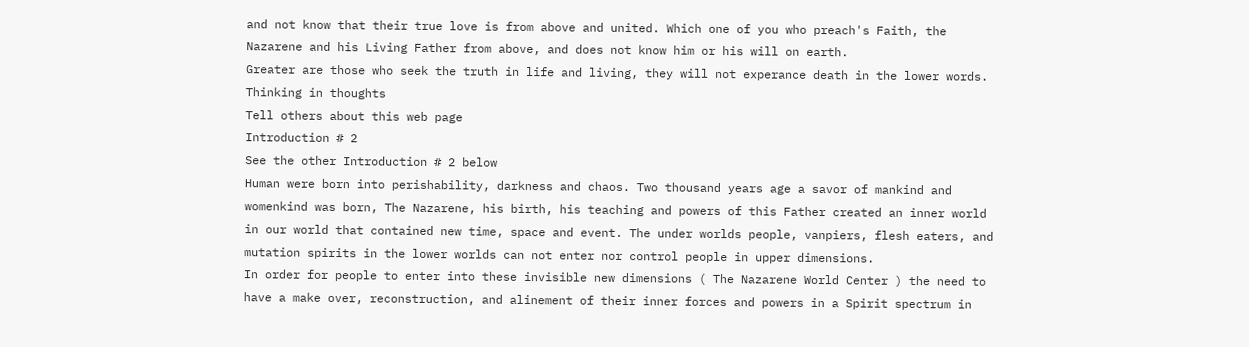and not know that their true love is from above and united. Which one of you who preach's Faith, the Nazarene and his Living Father from above, and does not know him or his will on earth.
Greater are those who seek the truth in life and living, they will not experance death in the lower words.
Thinking in thoughts
Tell others about this web page
Introduction # 2
See the other Introduction # 2 below
Human were born into perishability, darkness and chaos. Two thousand years age a savor of mankind and womenkind was born, The Nazarene, his birth, his teaching and powers of this Father created an inner world in our world that contained new time, space and event. The under worlds people, vanpiers, flesh eaters, and mutation spirits in the lower worlds can not enter nor control people in upper dimensions.
In order for people to enter into these invisible new dimensions ( The Nazarene World Center ) the need to have a make over, reconstruction, and alinement of their inner forces and powers in a Spirit spectrum in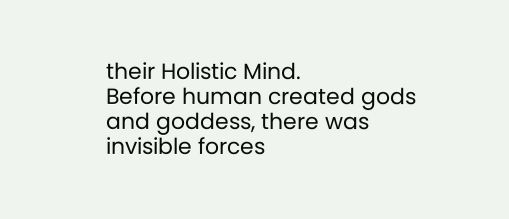their Holistic Mind.
Before human created gods and goddess, there was invisible forces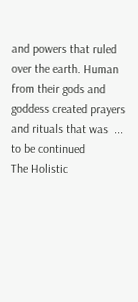and powers that ruled over the earth. Human from their gods and goddess created prayers and rituals that was  ... to be continued
The Holistic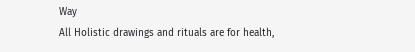Way
All Holistic drawings and rituals are for health,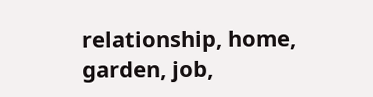relationship, home, garden, job,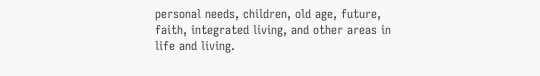personal needs, children, old age, future, faith, integrated living, and other areas in life and living.